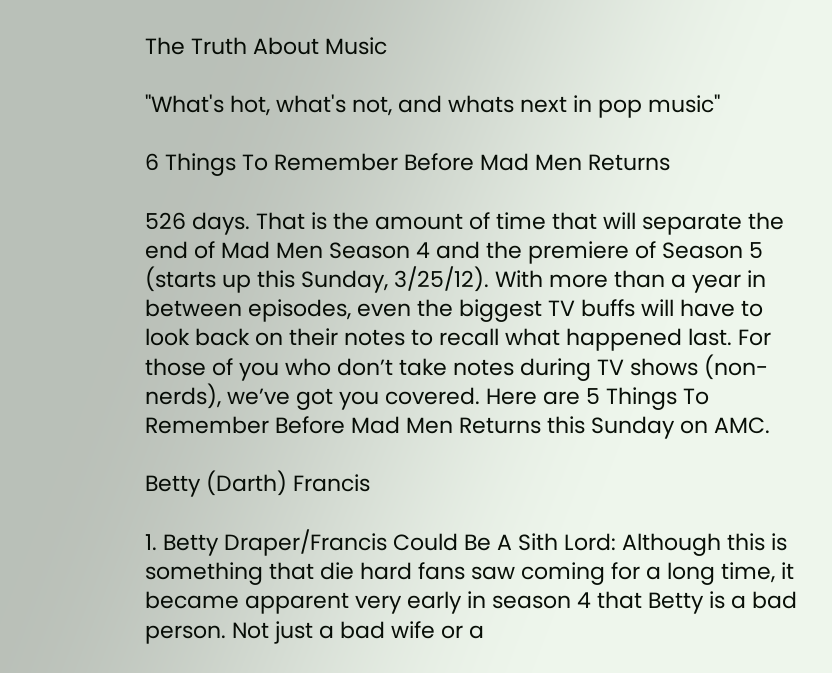The Truth About Music

"What's hot, what's not, and whats next in pop music"

6 Things To Remember Before Mad Men Returns

526 days. That is the amount of time that will separate the end of Mad Men Season 4 and the premiere of Season 5 (starts up this Sunday, 3/25/12). With more than a year in between episodes, even the biggest TV buffs will have to look back on their notes to recall what happened last. For those of you who don’t take notes during TV shows (non-nerds), we’ve got you covered. Here are 5 Things To Remember Before Mad Men Returns this Sunday on AMC.

Betty (Darth) Francis

1. Betty Draper/Francis Could Be A Sith Lord: Although this is something that die hard fans saw coming for a long time, it became apparent very early in season 4 that Betty is a bad person. Not just a bad wife or a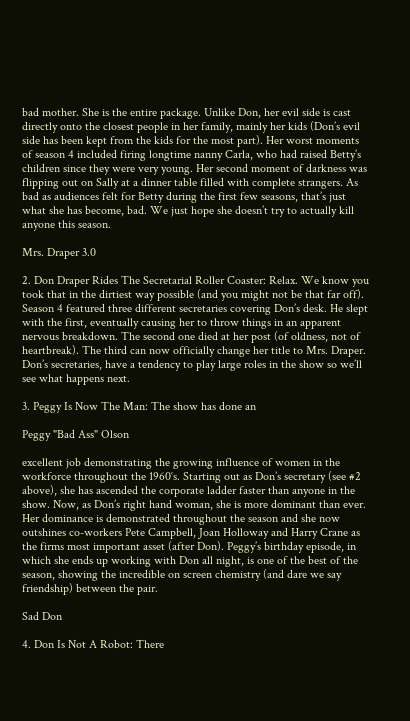bad mother. She is the entire package. Unlike Don, her evil side is cast directly onto the closest people in her family, mainly her kids (Don’s evil side has been kept from the kids for the most part). Her worst moments of season 4 included firing longtime nanny Carla, who had raised Betty’s children since they were very young. Her second moment of darkness was flipping out on Sally at a dinner table filled with complete strangers. As bad as audiences felt for Betty during the first few seasons, that’s just what she has become, bad. We just hope she doesn’t try to actually kill anyone this season.

Mrs. Draper 3.0

2. Don Draper Rides The Secretarial Roller Coaster: Relax. We know you took that in the dirtiest way possible (and you might not be that far off). Season 4 featured three different secretaries covering Don’s desk. He slept with the first, eventually causing her to throw things in an apparent nervous breakdown. The second one died at her post (of oldness, not of heartbreak). The third can now officially change her title to Mrs. Draper. Don’s secretaries, have a tendency to play large roles in the show so we’ll see what happens next.

3. Peggy Is Now The Man: The show has done an

Peggy "Bad Ass" Olson

excellent job demonstrating the growing influence of women in the workforce throughout the 1960′s. Starting out as Don’s secretary (see #2 above), she has ascended the corporate ladder faster than anyone in the show. Now, as Don’s right hand woman, she is more dominant than ever. Her dominance is demonstrated throughout the season and she now outshines co-workers Pete Campbell, Joan Holloway and Harry Crane as the firms most important asset (after Don). Peggy’s birthday episode, in which she ends up working with Don all night, is one of the best of the season, showing the incredible on screen chemistry (and dare we say friendship) between the pair.

Sad Don

4. Don Is Not A Robot: There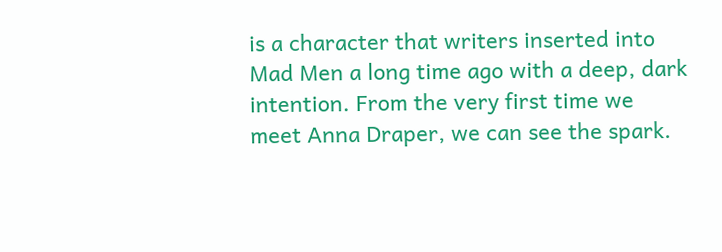is a character that writers inserted into Mad Men a long time ago with a deep, dark intention. From the very first time we meet Anna Draper, we can see the spark.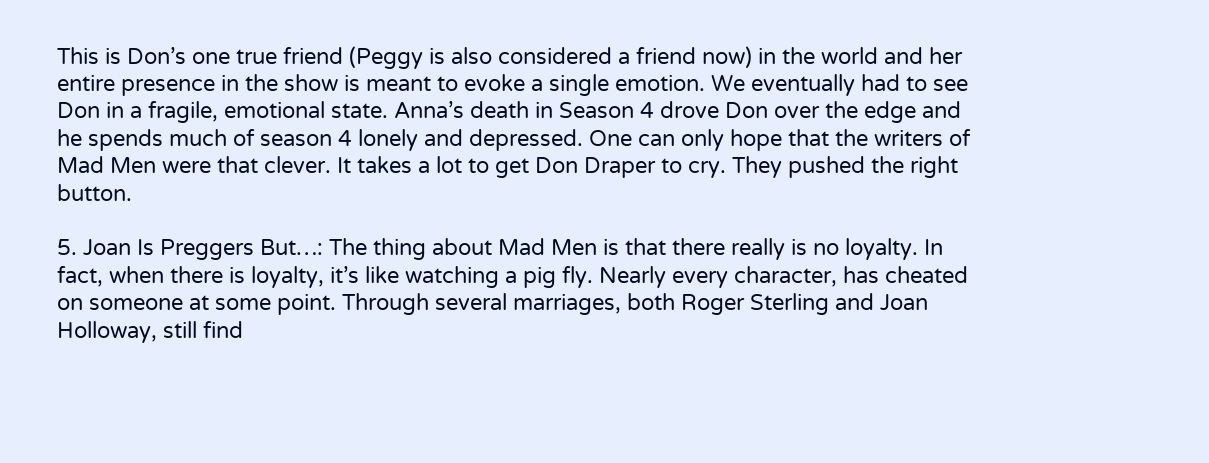This is Don’s one true friend (Peggy is also considered a friend now) in the world and her entire presence in the show is meant to evoke a single emotion. We eventually had to see Don in a fragile, emotional state. Anna’s death in Season 4 drove Don over the edge and he spends much of season 4 lonely and depressed. One can only hope that the writers of Mad Men were that clever. It takes a lot to get Don Draper to cry. They pushed the right button.

5. Joan Is Preggers But…: The thing about Mad Men is that there really is no loyalty. In fact, when there is loyalty, it’s like watching a pig fly. Nearly every character, has cheated on someone at some point. Through several marriages, both Roger Sterling and Joan Holloway, still find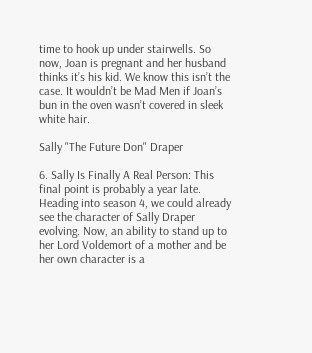time to hook up under stairwells. So now, Joan is pregnant and her husband thinks it’s his kid. We know this isn’t the case. It wouldn’t be Mad Men if Joan’s bun in the oven wasn’t covered in sleek white hair.

Sally "The Future Don" Draper

6. Sally Is Finally A Real Person: This final point is probably a year late. Heading into season 4, we could already see the character of Sally Draper evolving. Now, an ability to stand up to her Lord Voldemort of a mother and be her own character is a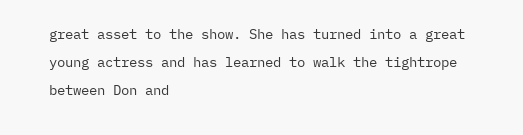great asset to the show. She has turned into a great young actress and has learned to walk the tightrope between Don and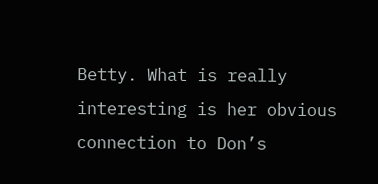Betty. What is really interesting is her obvious connection to Don’s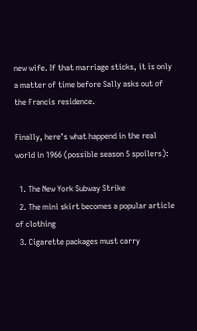new wife. If that marriage sticks, it is only a matter of time before Sally asks out of the Francis residence.

Finally, here’s what happend in the real world in 1966 (possible season 5 spoilers):

  1. The New York Subway Strike
  2. The mini skirt becomes a popular article of clothing
  3. Cigarette packages must carry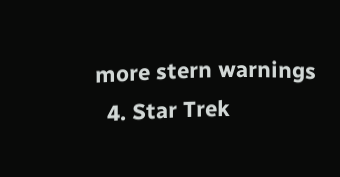more stern warnings
  4. Star Trek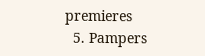premieres
  5. Pampers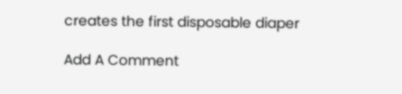creates the first disposable diaper

Add A Comment